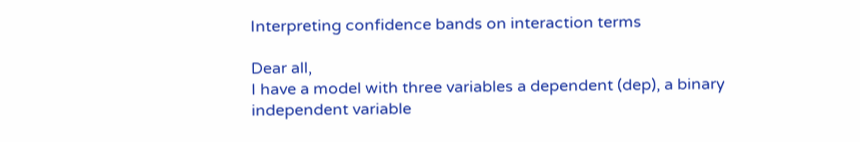Interpreting confidence bands on interaction terms

Dear all,
I have a model with three variables a dependent (dep), a binary independent variable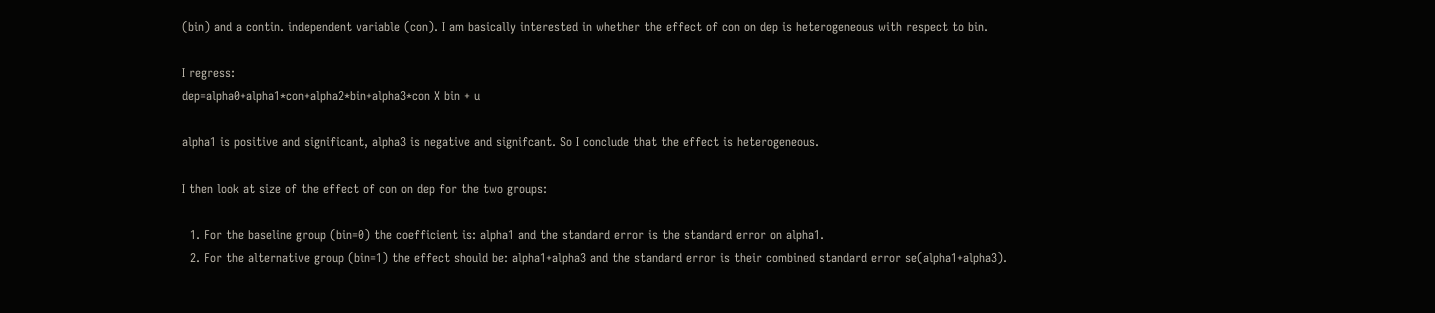(bin) and a contin. independent variable (con). I am basically interested in whether the effect of con on dep is heterogeneous with respect to bin.

I regress:
dep=alpha0+alpha1*con+alpha2*bin+alpha3*con X bin + u

alpha1 is positive and significant, alpha3 is negative and signifcant. So I conclude that the effect is heterogeneous.

I then look at size of the effect of con on dep for the two groups:

  1. For the baseline group (bin=0) the coefficient is: alpha1 and the standard error is the standard error on alpha1.
  2. For the alternative group (bin=1) the effect should be: alpha1+alpha3 and the standard error is their combined standard error se(alpha1+alpha3).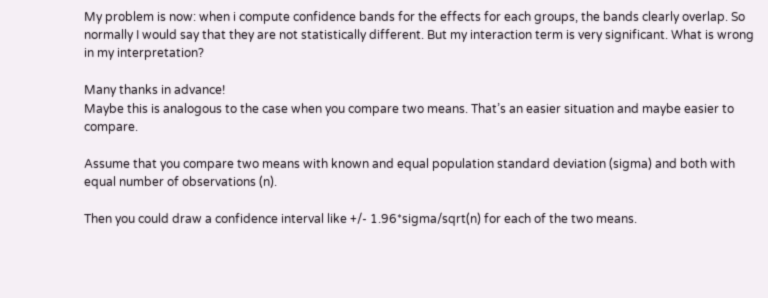My problem is now: when i compute confidence bands for the effects for each groups, the bands clearly overlap. So normally I would say that they are not statistically different. But my interaction term is very significant. What is wrong in my interpretation?

Many thanks in advance!
Maybe this is analogous to the case when you compare two means. That’s an easier situation and maybe easier to compare.

Assume that you compare two means with known and equal population standard deviation (sigma) and both with equal number of observations (n).

Then you could draw a confidence interval like +/- 1.96*sigma/sqrt(n) for each of the two means.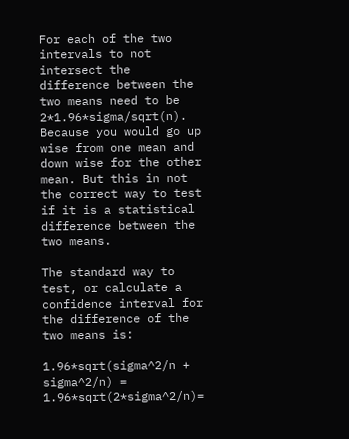For each of the two intervals to not intersect the difference between the two means need to be 2*1.96*sigma/sqrt(n). Because you would go up wise from one mean and down wise for the other mean. But this in not the correct way to test if it is a statistical difference between the two means.

The standard way to test, or calculate a confidence interval for the difference of the two means is:

1.96*sqrt(sigma^2/n + sigma^2/n) = 1.96*sqrt(2*sigma^2/n)=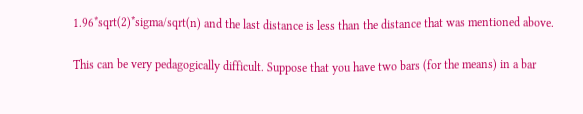1.96*sqrt(2)*sigma/sqrt(n) and the last distance is less than the distance that was mentioned above.

This can be very pedagogically difficult. Suppose that you have two bars (for the means) in a bar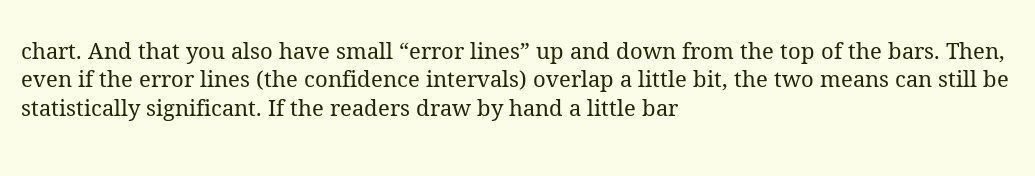chart. And that you also have small “error lines” up and down from the top of the bars. Then, even if the error lines (the confidence intervals) overlap a little bit, the two means can still be statistically significant. If the readers draw by hand a little bar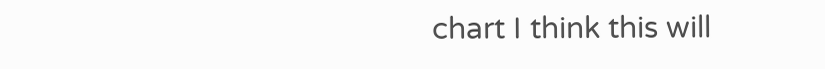chart I think this will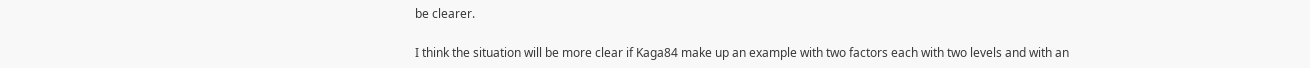be clearer.

I think the situation will be more clear if Kaga84 make up an example with two factors each with two levels and with an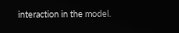interaction in the model.